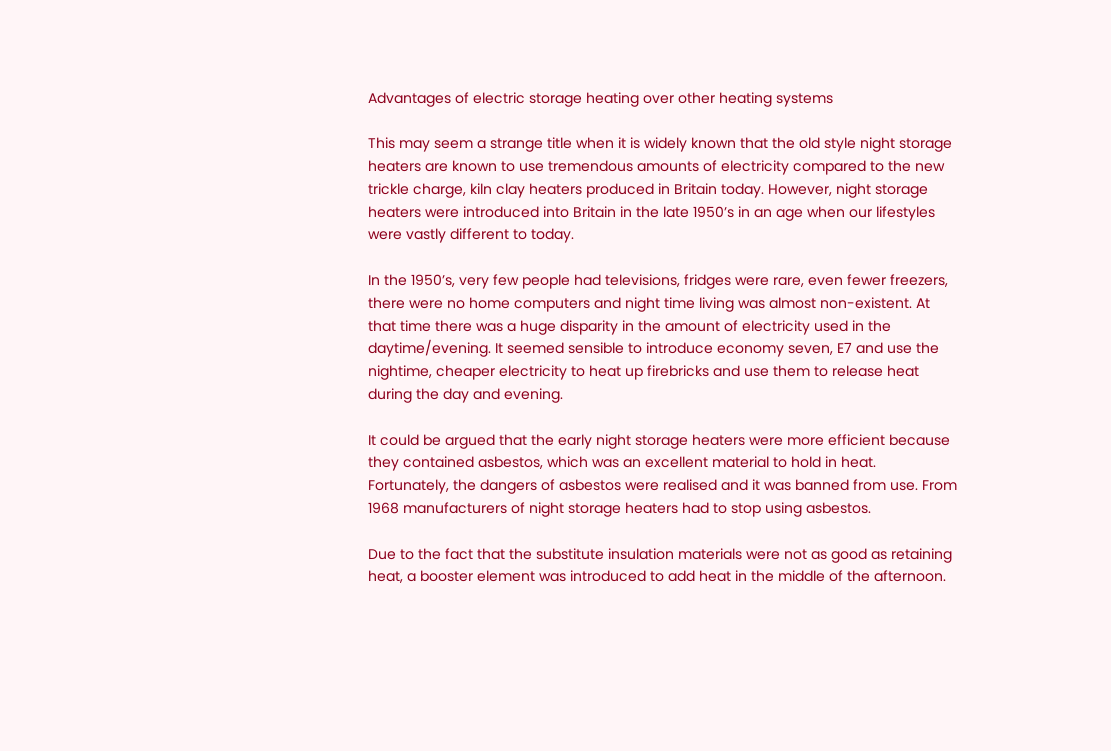Advantages of electric storage heating over other heating systems

This may seem a strange title when it is widely known that the old style night storage heaters are known to use tremendous amounts of electricity compared to the new trickle charge, kiln clay heaters produced in Britain today. However, night storage heaters were introduced into Britain in the late 1950’s in an age when our lifestyles were vastly different to today.

In the 1950’s, very few people had televisions, fridges were rare, even fewer freezers, there were no home computers and night time living was almost non-existent. At that time there was a huge disparity in the amount of electricity used in the daytime/evening. It seemed sensible to introduce economy seven, E7 and use the nightime, cheaper electricity to heat up firebricks and use them to release heat during the day and evening.

It could be argued that the early night storage heaters were more efficient because they contained asbestos, which was an excellent material to hold in heat. Fortunately, the dangers of asbestos were realised and it was banned from use. From 1968 manufacturers of night storage heaters had to stop using asbestos.

Due to the fact that the substitute insulation materials were not as good as retaining heat, a booster element was introduced to add heat in the middle of the afternoon.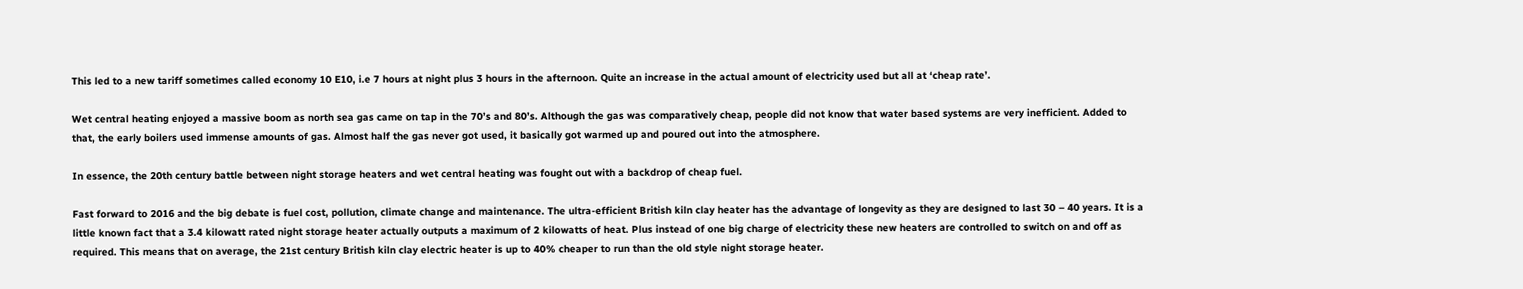This led to a new tariff sometimes called economy 10 E10, i.e 7 hours at night plus 3 hours in the afternoon. Quite an increase in the actual amount of electricity used but all at ‘cheap rate’.

Wet central heating enjoyed a massive boom as north sea gas came on tap in the 70’s and 80’s. Although the gas was comparatively cheap, people did not know that water based systems are very inefficient. Added to that, the early boilers used immense amounts of gas. Almost half the gas never got used, it basically got warmed up and poured out into the atmosphere.

In essence, the 20th century battle between night storage heaters and wet central heating was fought out with a backdrop of cheap fuel.

Fast forward to 2016 and the big debate is fuel cost, pollution, climate change and maintenance. The ultra-efficient British kiln clay heater has the advantage of longevity as they are designed to last 30 – 40 years. It is a little known fact that a 3.4 kilowatt rated night storage heater actually outputs a maximum of 2 kilowatts of heat. Plus instead of one big charge of electricity these new heaters are controlled to switch on and off as required. This means that on average, the 21st century British kiln clay electric heater is up to 40% cheaper to run than the old style night storage heater.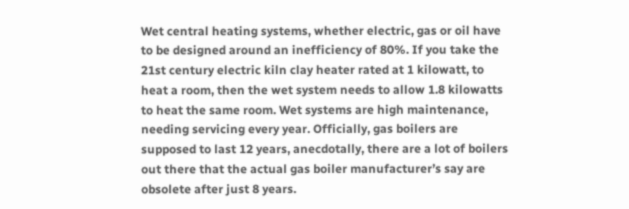Wet central heating systems, whether electric, gas or oil have to be designed around an inefficiency of 80%. If you take the 21st century electric kiln clay heater rated at 1 kilowatt, to heat a room, then the wet system needs to allow 1.8 kilowatts to heat the same room. Wet systems are high maintenance, needing servicing every year. Officially, gas boilers are supposed to last 12 years, anecdotally, there are a lot of boilers out there that the actual gas boiler manufacturer’s say are obsolete after just 8 years.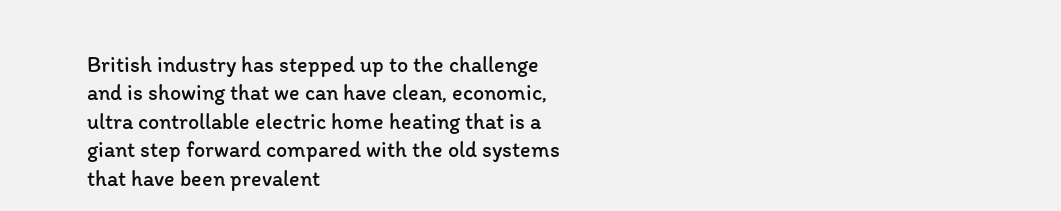British industry has stepped up to the challenge and is showing that we can have clean, economic, ultra controllable electric home heating that is a giant step forward compared with the old systems that have been prevalent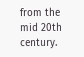from the mid 20th century.